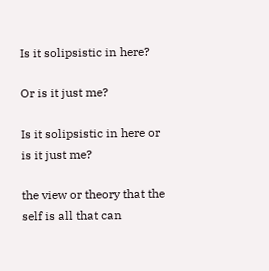Is it solipsistic in here?

Or is it just me?

Is it solipsistic in here or is it just me?

the view or theory that the self is all that can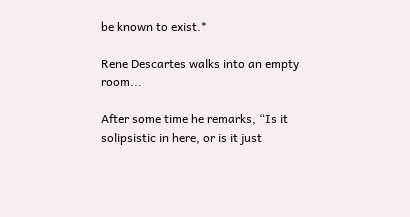be known to exist.*

Rene Descartes walks into an empty room...

After some time he remarks, “Is it solipsistic in here, or is it just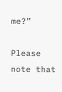me?”

Please note that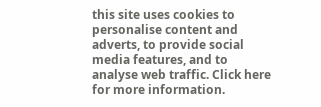this site uses cookies to personalise content and adverts, to provide social media features, and to analyse web traffic. Click here for more information.